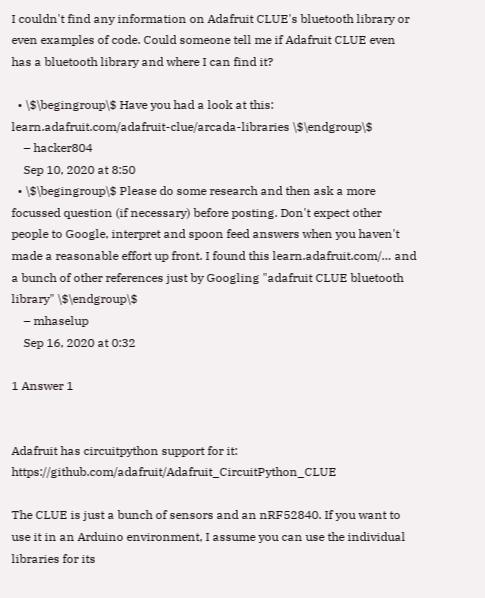I couldn't find any information on Adafruit CLUE's bluetooth library or even examples of code. Could someone tell me if Adafruit CLUE even has a bluetooth library and where I can find it?

  • \$\begingroup\$ Have you had a look at this: learn.adafruit.com/adafruit-clue/arcada-libraries \$\endgroup\$
    – hacker804
    Sep 10, 2020 at 8:50
  • \$\begingroup\$ Please do some research and then ask a more focussed question (if necessary) before posting. Don't expect other people to Google, interpret and spoon feed answers when you haven't made a reasonable effort up front. I found this learn.adafruit.com/… and a bunch of other references just by Googling "adafruit CLUE bluetooth library" \$\endgroup\$
    – mhaselup
    Sep 16, 2020 at 0:32

1 Answer 1


Adafruit has circuitpython support for it: https://github.com/adafruit/Adafruit_CircuitPython_CLUE

The CLUE is just a bunch of sensors and an nRF52840. If you want to use it in an Arduino environment, I assume you can use the individual libraries for its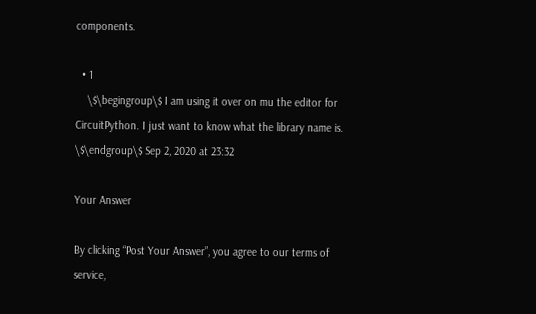components.

  • 1
    \$\begingroup\$ I am using it over on mu the editor for CircuitPython. I just want to know what the library name is. \$\endgroup\$ Sep 2, 2020 at 23:32

Your Answer

By clicking “Post Your Answer”, you agree to our terms of service,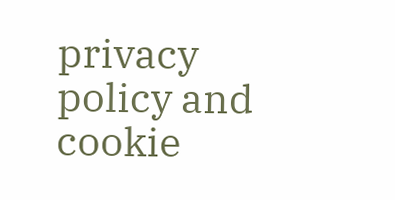privacy policy and cookie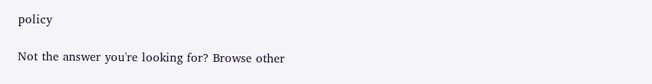policy

Not the answer you're looking for? Browse other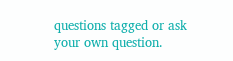questions tagged or ask your own question.